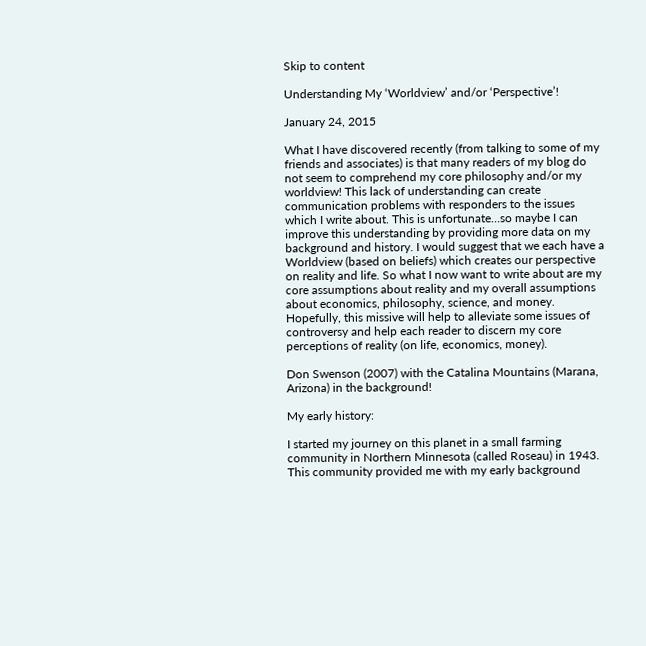Skip to content

Understanding My ‘Worldview’ and/or ‘Perspective’!

January 24, 2015

What I have discovered recently (from talking to some of my friends and associates) is that many readers of my blog do not seem to comprehend my core philosophy and/or my worldview! This lack of understanding can create communication problems with responders to the issues which I write about. This is unfortunate…so maybe I can improve this understanding by providing more data on my background and history. I would suggest that we each have a Worldview (based on beliefs) which creates our perspective on reality and life. So what I now want to write about are my core assumptions about reality and my overall assumptions about economics, philosophy, science, and money. Hopefully, this missive will help to alleviate some issues of controversy and help each reader to discern my core perceptions of reality (on life, economics, money).

Don Swenson (2007) with the Catalina Mountains (Marana, Arizona) in the background!

My early history:

I started my journey on this planet in a small farming community in Northern Minnesota (called Roseau) in 1943. This community provided me with my early background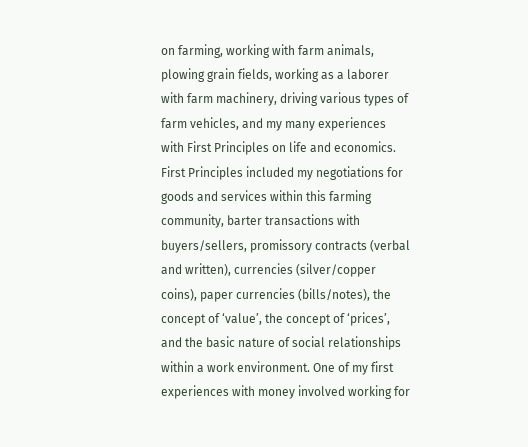on farming, working with farm animals, plowing grain fields, working as a laborer with farm machinery, driving various types of farm vehicles, and my many experiences with First Principles on life and economics. First Principles included my negotiations for goods and services within this farming community, barter transactions with buyers/sellers, promissory contracts (verbal and written), currencies (silver/copper coins), paper currencies (bills/notes), the concept of ‘value’, the concept of ‘prices’, and the basic nature of social relationships within a work environment. One of my first experiences with money involved working for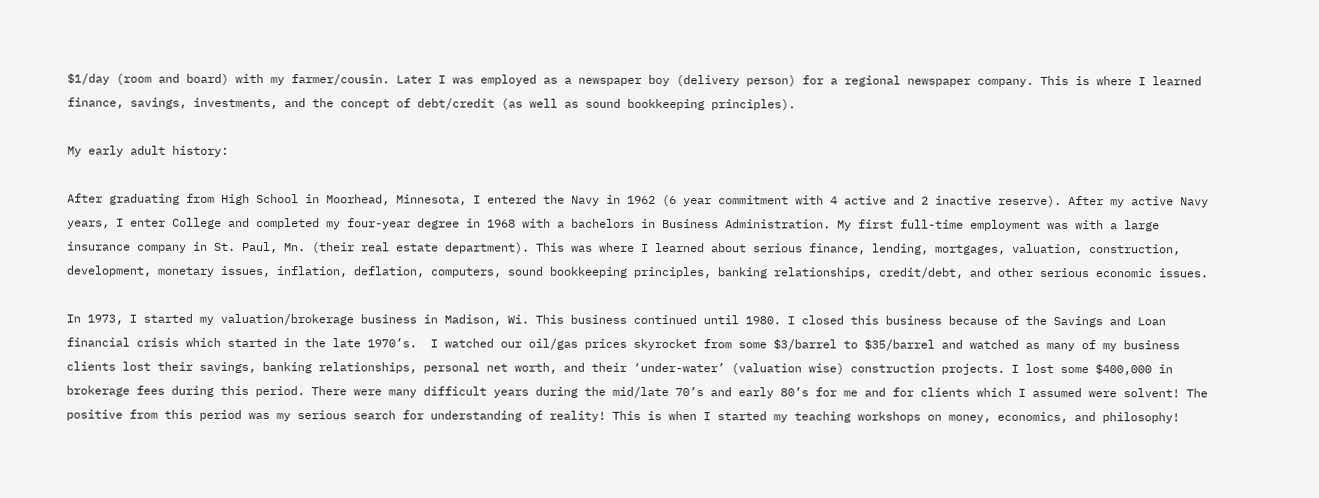$1/day (room and board) with my farmer/cousin. Later I was employed as a newspaper boy (delivery person) for a regional newspaper company. This is where I learned finance, savings, investments, and the concept of debt/credit (as well as sound bookkeeping principles).

My early adult history:

After graduating from High School in Moorhead, Minnesota, I entered the Navy in 1962 (6 year commitment with 4 active and 2 inactive reserve). After my active Navy years, I enter College and completed my four-year degree in 1968 with a bachelors in Business Administration. My first full-time employment was with a large insurance company in St. Paul, Mn. (their real estate department). This was where I learned about serious finance, lending, mortgages, valuation, construction, development, monetary issues, inflation, deflation, computers, sound bookkeeping principles, banking relationships, credit/debt, and other serious economic issues.

In 1973, I started my valuation/brokerage business in Madison, Wi. This business continued until 1980. I closed this business because of the Savings and Loan financial crisis which started in the late 1970’s.  I watched our oil/gas prices skyrocket from some $3/barrel to $35/barrel and watched as many of my business clients lost their savings, banking relationships, personal net worth, and their ‘under-water’ (valuation wise) construction projects. I lost some $400,000 in brokerage fees during this period. There were many difficult years during the mid/late 70’s and early 80’s for me and for clients which I assumed were solvent! The positive from this period was my serious search for understanding of reality! This is when I started my teaching workshops on money, economics, and philosophy!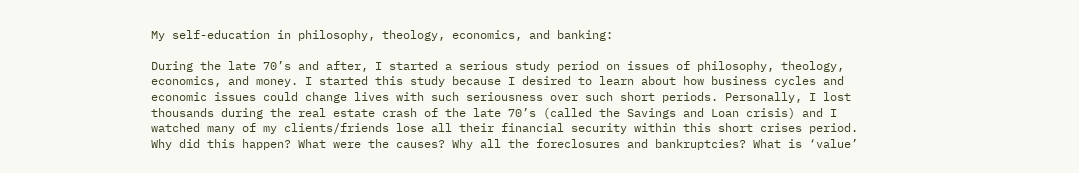My self-education in philosophy, theology, economics, and banking:

During the late 70’s and after, I started a serious study period on issues of philosophy, theology, economics, and money. I started this study because I desired to learn about how business cycles and economic issues could change lives with such seriousness over such short periods. Personally, I lost thousands during the real estate crash of the late 70’s (called the Savings and Loan crisis) and I watched many of my clients/friends lose all their financial security within this short crises period. Why did this happen? What were the causes? Why all the foreclosures and bankruptcies? What is ‘value’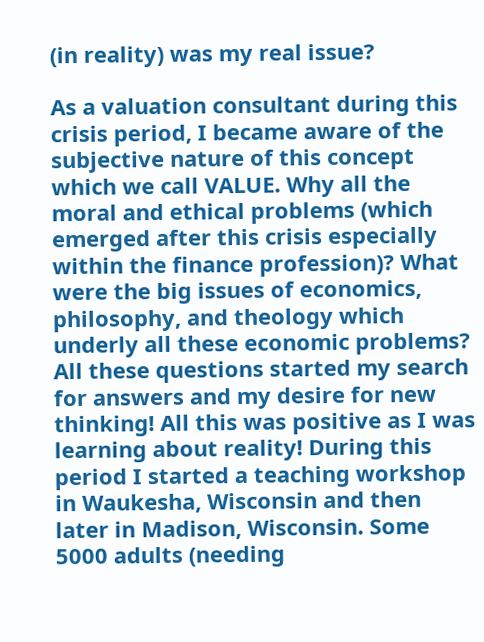(in reality) was my real issue?

As a valuation consultant during this crisis period, I became aware of the subjective nature of this concept which we call VALUE. Why all the moral and ethical problems (which emerged after this crisis especially within the finance profession)? What were the big issues of economics, philosophy, and theology which underly all these economic problems? All these questions started my search for answers and my desire for new thinking! All this was positive as I was learning about reality! During this period I started a teaching workshop in Waukesha, Wisconsin and then later in Madison, Wisconsin. Some 5000 adults (needing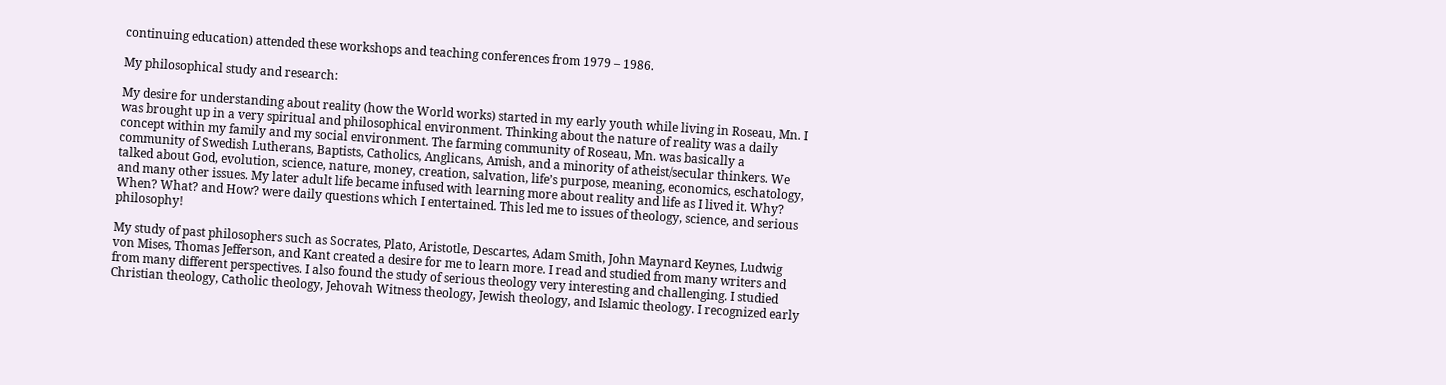continuing education) attended these workshops and teaching conferences from 1979 – 1986.

My philosophical study and research:

My desire for understanding about reality (how the World works) started in my early youth while living in Roseau, Mn. I was brought up in a very spiritual and philosophical environment. Thinking about the nature of reality was a daily concept within my family and my social environment. The farming community of Roseau, Mn. was basically a community of Swedish Lutherans, Baptists, Catholics, Anglicans, Amish, and a minority of atheist/secular thinkers. We talked about God, evolution, science, nature, money, creation, salvation, life’s purpose, meaning, economics, eschatology, and many other issues. My later adult life became infused with learning more about reality and life as I lived it. Why? When? What? and How? were daily questions which I entertained. This led me to issues of theology, science, and serious philosophy!

My study of past philosophers such as Socrates, Plato, Aristotle, Descartes, Adam Smith, John Maynard Keynes, Ludwig von Mises, Thomas Jefferson, and Kant created a desire for me to learn more. I read and studied from many writers and from many different perspectives. I also found the study of serious theology very interesting and challenging. I studied Christian theology, Catholic theology, Jehovah Witness theology, Jewish theology, and Islamic theology. I recognized early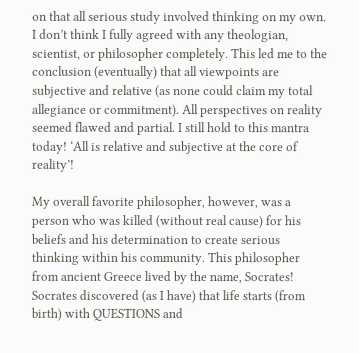on that all serious study involved thinking on my own. I don’t think I fully agreed with any theologian, scientist, or philosopher completely. This led me to the conclusion (eventually) that all viewpoints are subjective and relative (as none could claim my total allegiance or commitment). All perspectives on reality seemed flawed and partial. I still hold to this mantra today! ‘All is relative and subjective at the core of reality’!

My overall favorite philosopher, however, was a person who was killed (without real cause) for his beliefs and his determination to create serious thinking within his community. This philosopher from ancient Greece lived by the name, Socrates! Socrates discovered (as I have) that life starts (from birth) with QUESTIONS and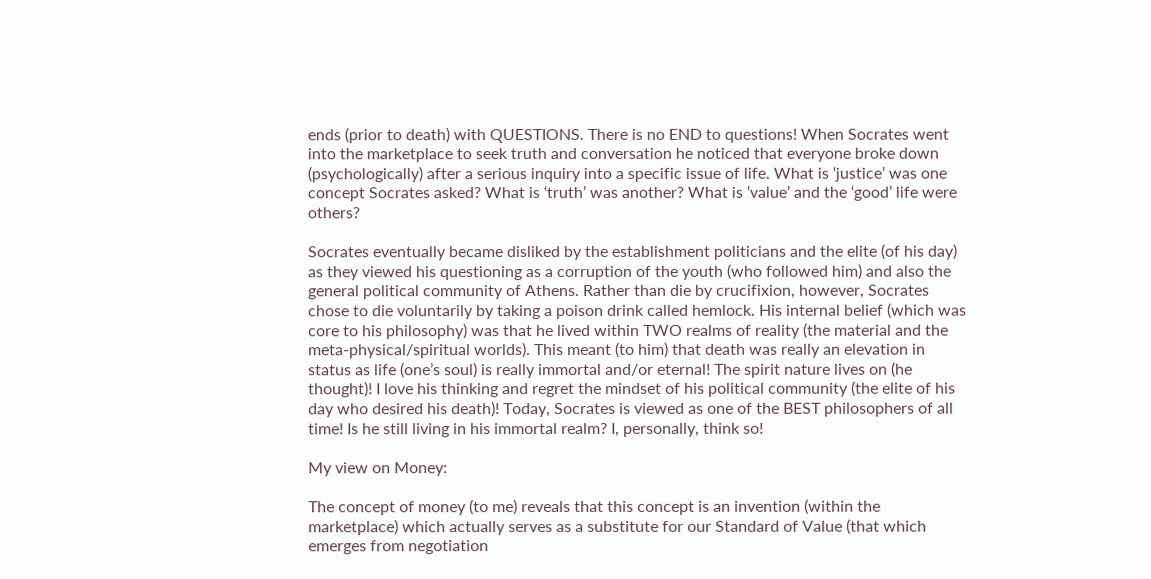ends (prior to death) with QUESTIONS. There is no END to questions! When Socrates went into the marketplace to seek truth and conversation he noticed that everyone broke down (psychologically) after a serious inquiry into a specific issue of life. What is ‘justice’ was one concept Socrates asked? What is ‘truth’ was another? What is ‘value’ and the ‘good’ life were others?

Socrates eventually became disliked by the establishment politicians and the elite (of his day) as they viewed his questioning as a corruption of the youth (who followed him) and also the general political community of Athens. Rather than die by crucifixion, however, Socrates chose to die voluntarily by taking a poison drink called hemlock. His internal belief (which was core to his philosophy) was that he lived within TWO realms of reality (the material and the meta-physical/spiritual worlds). This meant (to him) that death was really an elevation in status as life (one’s soul) is really immortal and/or eternal! The spirit nature lives on (he thought)! I love his thinking and regret the mindset of his political community (the elite of his day who desired his death)! Today, Socrates is viewed as one of the BEST philosophers of all time! Is he still living in his immortal realm? I, personally, think so!

My view on Money:

The concept of money (to me) reveals that this concept is an invention (within the marketplace) which actually serves as a substitute for our Standard of Value (that which emerges from negotiation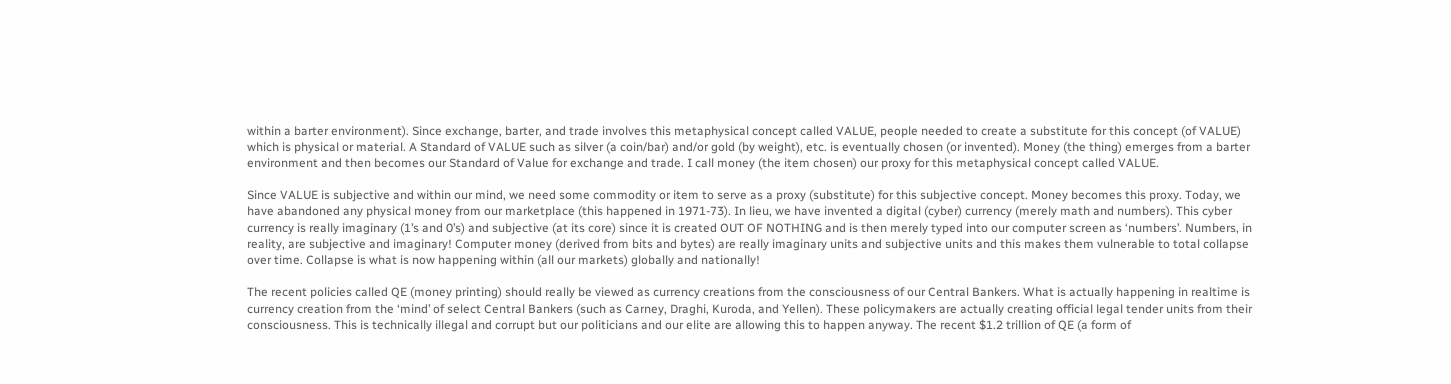within a barter environment). Since exchange, barter, and trade involves this metaphysical concept called VALUE, people needed to create a substitute for this concept (of VALUE) which is physical or material. A Standard of VALUE such as silver (a coin/bar) and/or gold (by weight), etc. is eventually chosen (or invented). Money (the thing) emerges from a barter environment and then becomes our Standard of Value for exchange and trade. I call money (the item chosen) our proxy for this metaphysical concept called VALUE.

Since VALUE is subjective and within our mind, we need some commodity or item to serve as a proxy (substitute) for this subjective concept. Money becomes this proxy. Today, we have abandoned any physical money from our marketplace (this happened in 1971-73). In lieu, we have invented a digital (cyber) currency (merely math and numbers). This cyber currency is really imaginary (1’s and 0’s) and subjective (at its core) since it is created OUT OF NOTHING and is then merely typed into our computer screen as ‘numbers’. Numbers, in reality, are subjective and imaginary! Computer money (derived from bits and bytes) are really imaginary units and subjective units and this makes them vulnerable to total collapse over time. Collapse is what is now happening within (all our markets) globally and nationally!

The recent policies called QE (money printing) should really be viewed as currency creations from the consciousness of our Central Bankers. What is actually happening in realtime is currency creation from the ‘mind’ of select Central Bankers (such as Carney, Draghi, Kuroda, and Yellen). These policymakers are actually creating official legal tender units from their consciousness. This is technically illegal and corrupt but our politicians and our elite are allowing this to happen anyway. The recent $1.2 trillion of QE (a form of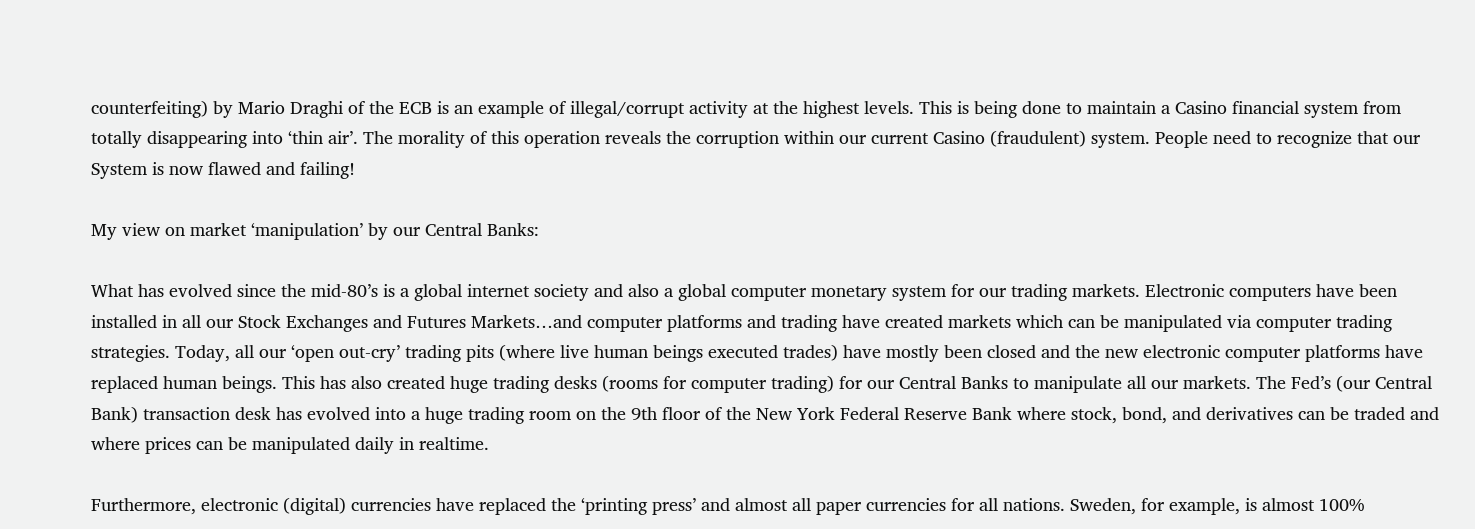counterfeiting) by Mario Draghi of the ECB is an example of illegal/corrupt activity at the highest levels. This is being done to maintain a Casino financial system from totally disappearing into ‘thin air’. The morality of this operation reveals the corruption within our current Casino (fraudulent) system. People need to recognize that our System is now flawed and failing!

My view on market ‘manipulation’ by our Central Banks:

What has evolved since the mid-80’s is a global internet society and also a global computer monetary system for our trading markets. Electronic computers have been installed in all our Stock Exchanges and Futures Markets…and computer platforms and trading have created markets which can be manipulated via computer trading strategies. Today, all our ‘open out-cry’ trading pits (where live human beings executed trades) have mostly been closed and the new electronic computer platforms have replaced human beings. This has also created huge trading desks (rooms for computer trading) for our Central Banks to manipulate all our markets. The Fed’s (our Central Bank) transaction desk has evolved into a huge trading room on the 9th floor of the New York Federal Reserve Bank where stock, bond, and derivatives can be traded and where prices can be manipulated daily in realtime.

Furthermore, electronic (digital) currencies have replaced the ‘printing press’ and almost all paper currencies for all nations. Sweden, for example, is almost 100%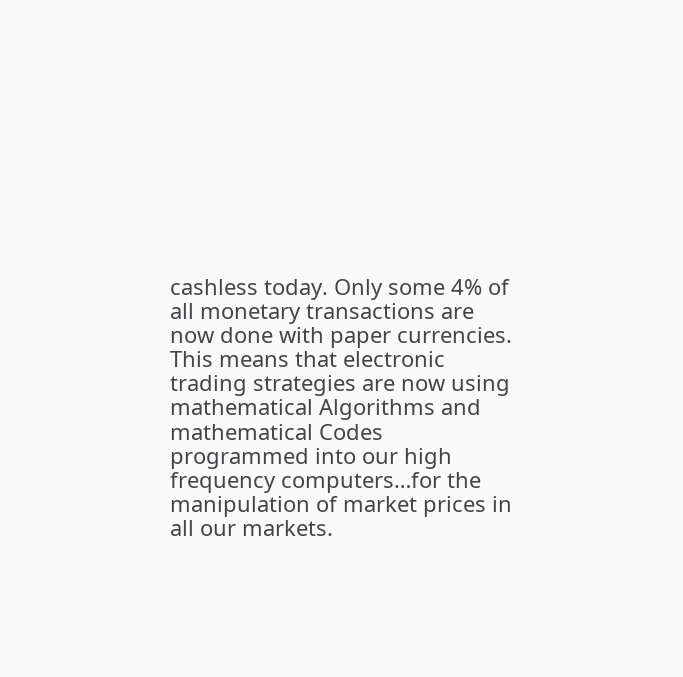cashless today. Only some 4% of  all monetary transactions are now done with paper currencies. This means that electronic trading strategies are now using mathematical Algorithms and mathematical Codes programmed into our high frequency computers…for the manipulation of market prices in all our markets.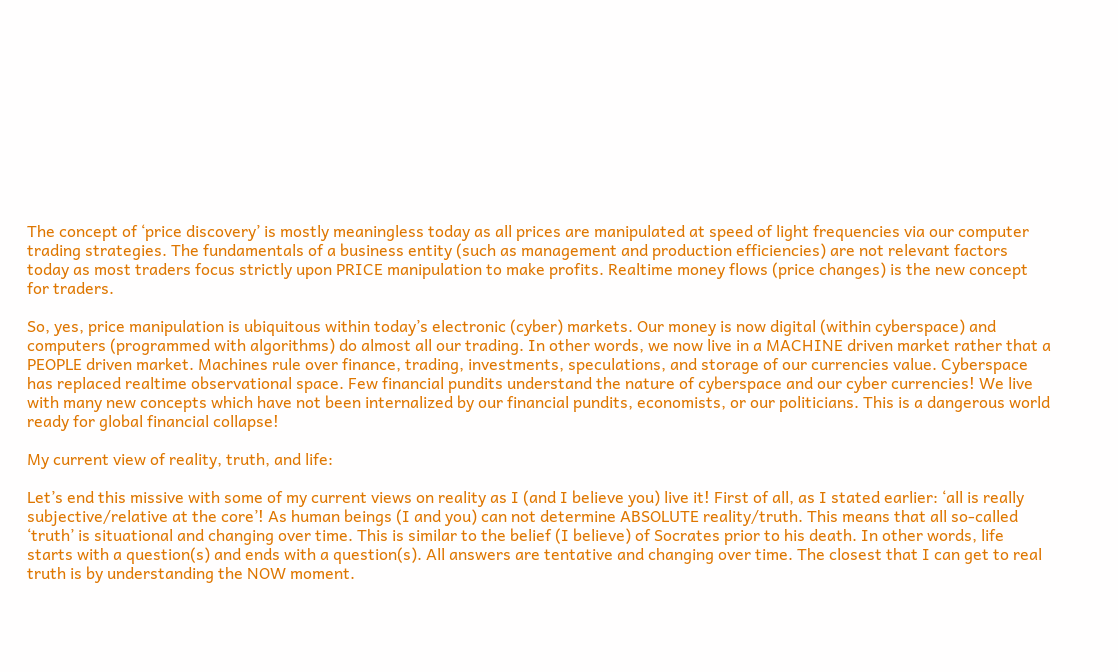The concept of ‘price discovery’ is mostly meaningless today as all prices are manipulated at speed of light frequencies via our computer trading strategies. The fundamentals of a business entity (such as management and production efficiencies) are not relevant factors today as most traders focus strictly upon PRICE manipulation to make profits. Realtime money flows (price changes) is the new concept for traders.

So, yes, price manipulation is ubiquitous within today’s electronic (cyber) markets. Our money is now digital (within cyberspace) and computers (programmed with algorithms) do almost all our trading. In other words, we now live in a MACHINE driven market rather that a PEOPLE driven market. Machines rule over finance, trading, investments, speculations, and storage of our currencies value. Cyberspace has replaced realtime observational space. Few financial pundits understand the nature of cyberspace and our cyber currencies! We live with many new concepts which have not been internalized by our financial pundits, economists, or our politicians. This is a dangerous world ready for global financial collapse!

My current view of reality, truth, and life:

Let’s end this missive with some of my current views on reality as I (and I believe you) live it! First of all, as I stated earlier: ‘all is really subjective/relative at the core’! As human beings (I and you) can not determine ABSOLUTE reality/truth. This means that all so-called ‘truth’ is situational and changing over time. This is similar to the belief (I believe) of Socrates prior to his death. In other words, life starts with a question(s) and ends with a question(s). All answers are tentative and changing over time. The closest that I can get to real truth is by understanding the NOW moment.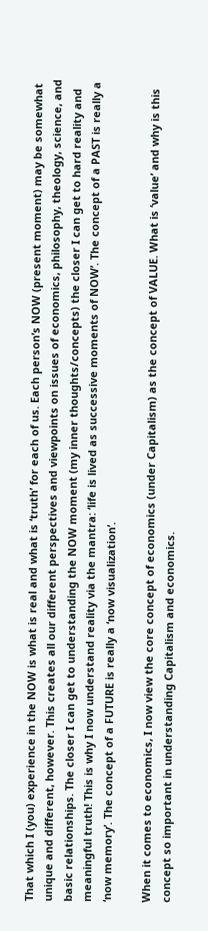That which I (you) experience in the NOW is what is real and what is ‘truth’ for each of us. Each person’s NOW (present moment) may be somewhat unique and different, however. This creates all our different perspectives and viewpoints on issues of economics, philosophy, theology, science, and basic relationships. The closer I can get to understanding the NOW moment (my inner thoughts/concepts) the closer I can get to hard reality and meaningful truth! This is why I now understand reality via the mantra: ‘life is lived as successive moments of NOW’. The concept of a PAST is really a ‘now memory’. The concept of a FUTURE is really a ‘now visualization’.

When it comes to economics, I now view the core concept of economics (under Capitalism) as the concept of VALUE. What is ‘value’ and why is this concept so important in understanding Capitalism and economics.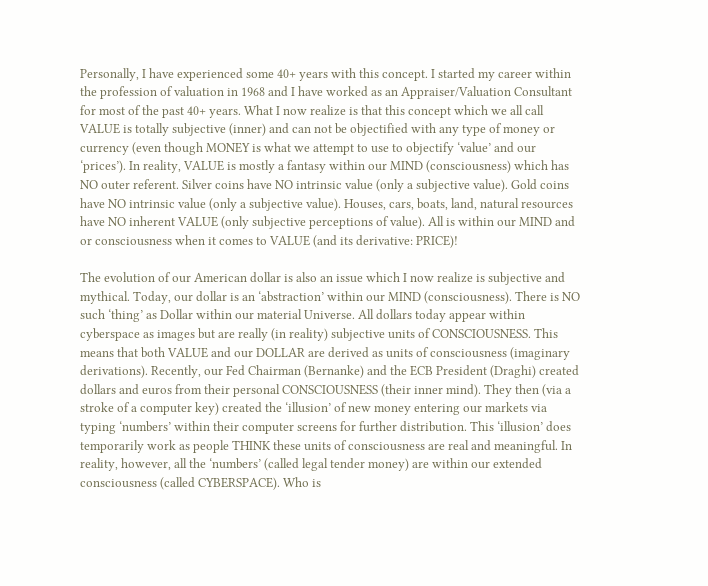Personally, I have experienced some 40+ years with this concept. I started my career within the profession of valuation in 1968 and I have worked as an Appraiser/Valuation Consultant for most of the past 40+ years. What I now realize is that this concept which we all call VALUE is totally subjective (inner) and can not be objectified with any type of money or currency (even though MONEY is what we attempt to use to objectify ‘value’ and our ‘prices’). In reality, VALUE is mostly a fantasy within our MIND (consciousness) which has NO outer referent. Silver coins have NO intrinsic value (only a subjective value). Gold coins have NO intrinsic value (only a subjective value). Houses, cars, boats, land, natural resources have NO inherent VALUE (only subjective perceptions of value). All is within our MIND and or consciousness when it comes to VALUE (and its derivative: PRICE)!

The evolution of our American dollar is also an issue which I now realize is subjective and mythical. Today, our dollar is an ‘abstraction’ within our MIND (consciousness). There is NO such ‘thing’ as Dollar within our material Universe. All dollars today appear within cyberspace as images but are really (in reality) subjective units of CONSCIOUSNESS. This means that both VALUE and our DOLLAR are derived as units of consciousness (imaginary derivations). Recently, our Fed Chairman (Bernanke) and the ECB President (Draghi) created dollars and euros from their personal CONSCIOUSNESS (their inner mind). They then (via a stroke of a computer key) created the ‘illusion’ of new money entering our markets via typing ‘numbers’ within their computer screens for further distribution. This ‘illusion’ does temporarily work as people THINK these units of consciousness are real and meaningful. In reality, however, all the ‘numbers’ (called legal tender money) are within our extended consciousness (called CYBERSPACE). Who is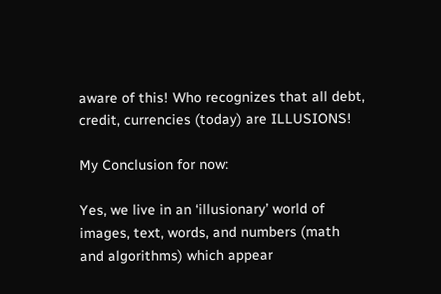aware of this! Who recognizes that all debt, credit, currencies (today) are ILLUSIONS!

My Conclusion for now:

Yes, we live in an ‘illusionary’ world of images, text, words, and numbers (math and algorithms) which appear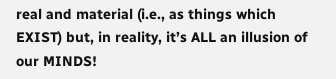real and material (i.e., as things which EXIST) but, in reality, it’s ALL an illusion of our MINDS!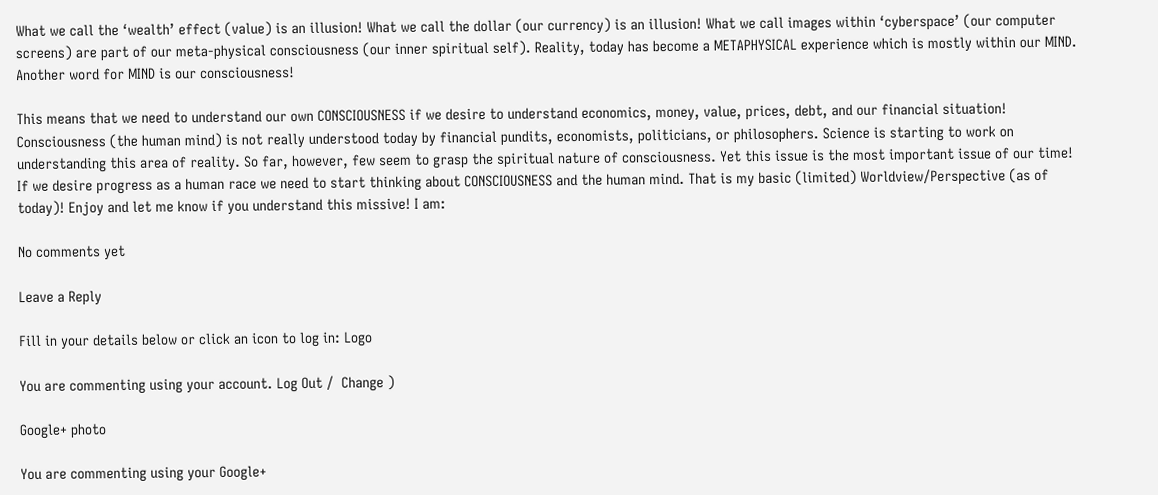What we call the ‘wealth’ effect (value) is an illusion! What we call the dollar (our currency) is an illusion! What we call images within ‘cyberspace’ (our computer screens) are part of our meta-physical consciousness (our inner spiritual self). Reality, today has become a METAPHYSICAL experience which is mostly within our MIND. Another word for MIND is our consciousness!

This means that we need to understand our own CONSCIOUSNESS if we desire to understand economics, money, value, prices, debt, and our financial situation! Consciousness (the human mind) is not really understood today by financial pundits, economists, politicians, or philosophers. Science is starting to work on understanding this area of reality. So far, however, few seem to grasp the spiritual nature of consciousness. Yet this issue is the most important issue of our time! If we desire progress as a human race we need to start thinking about CONSCIOUSNESS and the human mind. That is my basic (limited) Worldview/Perspective (as of today)! Enjoy and let me know if you understand this missive! I am:

No comments yet

Leave a Reply

Fill in your details below or click an icon to log in: Logo

You are commenting using your account. Log Out /  Change )

Google+ photo

You are commenting using your Google+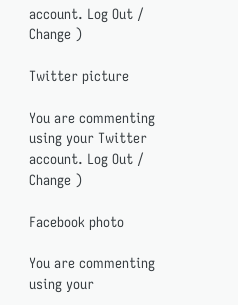account. Log Out /  Change )

Twitter picture

You are commenting using your Twitter account. Log Out /  Change )

Facebook photo

You are commenting using your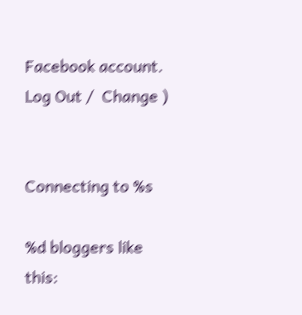Facebook account. Log Out /  Change )


Connecting to %s

%d bloggers like this: